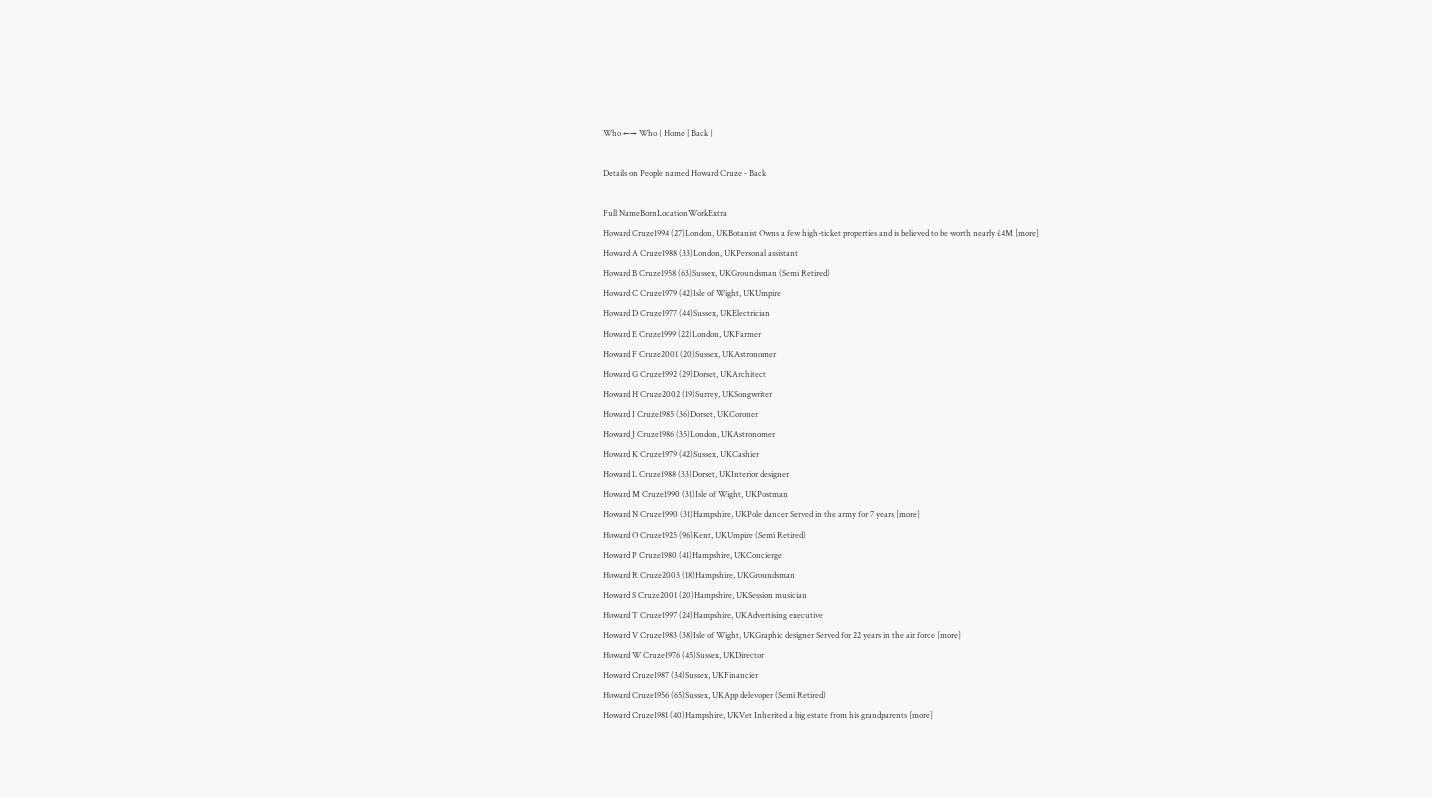Who ←→ Who { Home | Back }

Details on People named Howard Cruze - Back

Full NameBornLocationWorkExtra
Howard Cruze1994 (27)London, UKBotanist Owns a few high-ticket properties and is believed to be worth nearly £4M [more]
Howard A Cruze1988 (33)London, UKPersonal assistant
Howard B Cruze1958 (63)Sussex, UKGroundsman (Semi Retired)
Howard C Cruze1979 (42)Isle of Wight, UKUmpire
Howard D Cruze1977 (44)Sussex, UKElectrician
Howard E Cruze1999 (22)London, UKFarmer
Howard F Cruze2001 (20)Sussex, UKAstronomer
Howard G Cruze1992 (29)Dorset, UKArchitect
Howard H Cruze2002 (19)Surrey, UKSongwriter
Howard I Cruze1985 (36)Dorset, UKCoroner
Howard J Cruze1986 (35)London, UKAstronomer
Howard K Cruze1979 (42)Sussex, UKCashier
Howard L Cruze1988 (33)Dorset, UKInterior designer
Howard M Cruze1990 (31)Isle of Wight, UKPostman
Howard N Cruze1990 (31)Hampshire, UKPole dancer Served in the army for 7 years [more]
Howard O Cruze1925 (96)Kent, UKUmpire (Semi Retired)
Howard P Cruze1980 (41)Hampshire, UKConcierge
Howard R Cruze2003 (18)Hampshire, UKGroundsman
Howard S Cruze2001 (20)Hampshire, UKSession musician
Howard T Cruze1997 (24)Hampshire, UKAdvertising executive
Howard V Cruze1983 (38)Isle of Wight, UKGraphic designer Served for 22 years in the air force [more]
Howard W Cruze1976 (45)Sussex, UKDirector
Howard Cruze1987 (34)Sussex, UKFinancier
Howard Cruze1956 (65)Sussex, UKApp delevoper (Semi Retired)
Howard Cruze1981 (40)Hampshire, UKVet Inherited a big estate from his grandparents [more]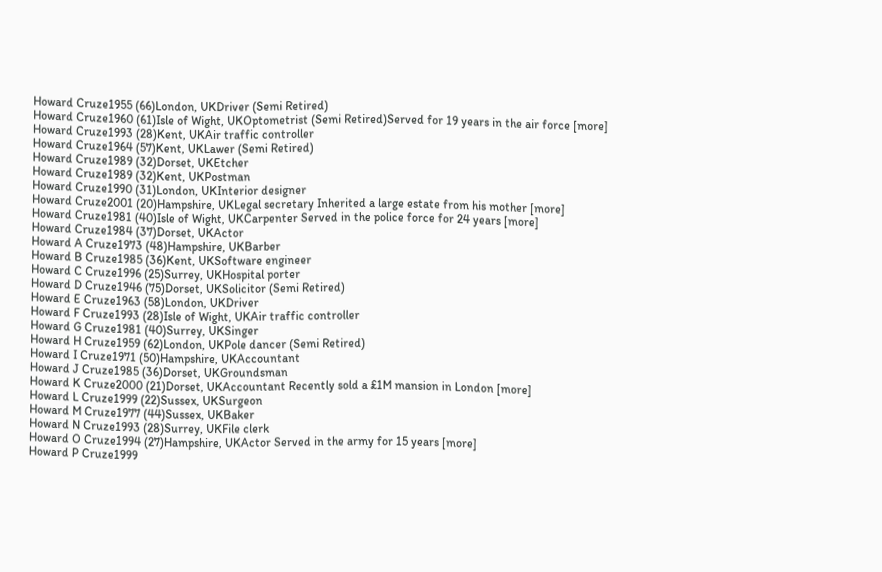Howard Cruze1955 (66)London, UKDriver (Semi Retired)
Howard Cruze1960 (61)Isle of Wight, UKOptometrist (Semi Retired)Served for 19 years in the air force [more]
Howard Cruze1993 (28)Kent, UKAir traffic controller
Howard Cruze1964 (57)Kent, UKLawer (Semi Retired)
Howard Cruze1989 (32)Dorset, UKEtcher
Howard Cruze1989 (32)Kent, UKPostman
Howard Cruze1990 (31)London, UKInterior designer
Howard Cruze2001 (20)Hampshire, UKLegal secretary Inherited a large estate from his mother [more]
Howard Cruze1981 (40)Isle of Wight, UKCarpenter Served in the police force for 24 years [more]
Howard Cruze1984 (37)Dorset, UKActor
Howard A Cruze1973 (48)Hampshire, UKBarber
Howard B Cruze1985 (36)Kent, UKSoftware engineer
Howard C Cruze1996 (25)Surrey, UKHospital porter
Howard D Cruze1946 (75)Dorset, UKSolicitor (Semi Retired)
Howard E Cruze1963 (58)London, UKDriver
Howard F Cruze1993 (28)Isle of Wight, UKAir traffic controller
Howard G Cruze1981 (40)Surrey, UKSinger
Howard H Cruze1959 (62)London, UKPole dancer (Semi Retired)
Howard I Cruze1971 (50)Hampshire, UKAccountant
Howard J Cruze1985 (36)Dorset, UKGroundsman
Howard K Cruze2000 (21)Dorset, UKAccountant Recently sold a £1M mansion in London [more]
Howard L Cruze1999 (22)Sussex, UKSurgeon
Howard M Cruze1977 (44)Sussex, UKBaker
Howard N Cruze1993 (28)Surrey, UKFile clerk
Howard O Cruze1994 (27)Hampshire, UKActor Served in the army for 15 years [more]
Howard P Cruze1999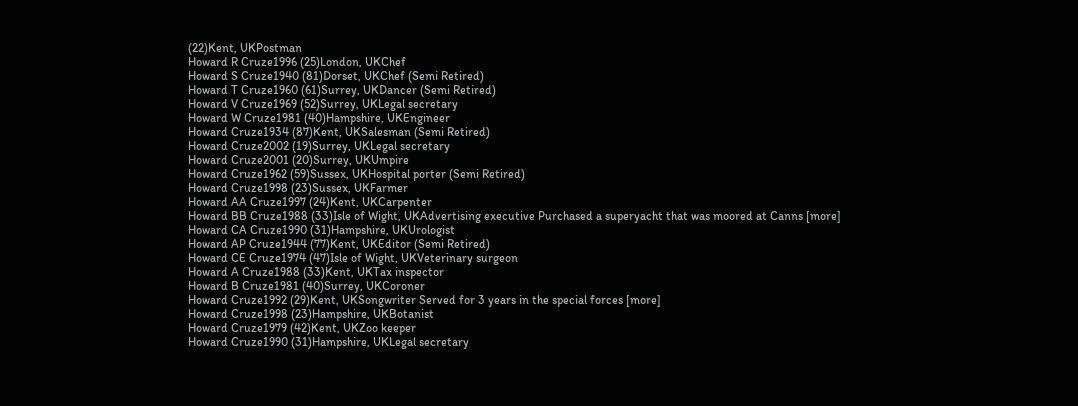(22)Kent, UKPostman
Howard R Cruze1996 (25)London, UKChef
Howard S Cruze1940 (81)Dorset, UKChef (Semi Retired)
Howard T Cruze1960 (61)Surrey, UKDancer (Semi Retired)
Howard V Cruze1969 (52)Surrey, UKLegal secretary
Howard W Cruze1981 (40)Hampshire, UKEngineer
Howard Cruze1934 (87)Kent, UKSalesman (Semi Retired)
Howard Cruze2002 (19)Surrey, UKLegal secretary
Howard Cruze2001 (20)Surrey, UKUmpire
Howard Cruze1962 (59)Sussex, UKHospital porter (Semi Retired)
Howard Cruze1998 (23)Sussex, UKFarmer
Howard AA Cruze1997 (24)Kent, UKCarpenter
Howard BB Cruze1988 (33)Isle of Wight, UKAdvertising executive Purchased a superyacht that was moored at Canns [more]
Howard CA Cruze1990 (31)Hampshire, UKUrologist
Howard AP Cruze1944 (77)Kent, UKEditor (Semi Retired)
Howard CE Cruze1974 (47)Isle of Wight, UKVeterinary surgeon
Howard A Cruze1988 (33)Kent, UKTax inspector
Howard B Cruze1981 (40)Surrey, UKCoroner
Howard Cruze1992 (29)Kent, UKSongwriter Served for 3 years in the special forces [more]
Howard Cruze1998 (23)Hampshire, UKBotanist
Howard Cruze1979 (42)Kent, UKZoo keeper
Howard Cruze1990 (31)Hampshire, UKLegal secretary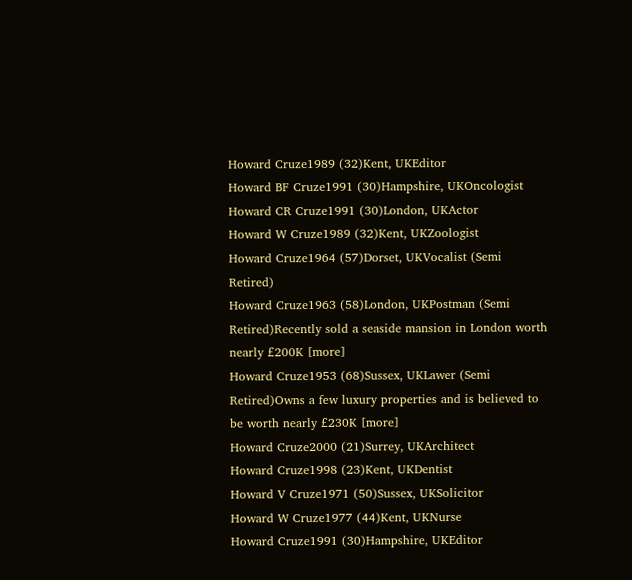Howard Cruze1989 (32)Kent, UKEditor
Howard BF Cruze1991 (30)Hampshire, UKOncologist
Howard CR Cruze1991 (30)London, UKActor
Howard W Cruze1989 (32)Kent, UKZoologist
Howard Cruze1964 (57)Dorset, UKVocalist (Semi Retired)
Howard Cruze1963 (58)London, UKPostman (Semi Retired)Recently sold a seaside mansion in London worth nearly £200K [more]
Howard Cruze1953 (68)Sussex, UKLawer (Semi Retired)Owns a few luxury properties and is believed to be worth nearly £230K [more]
Howard Cruze2000 (21)Surrey, UKArchitect
Howard Cruze1998 (23)Kent, UKDentist
Howard V Cruze1971 (50)Sussex, UKSolicitor
Howard W Cruze1977 (44)Kent, UKNurse
Howard Cruze1991 (30)Hampshire, UKEditor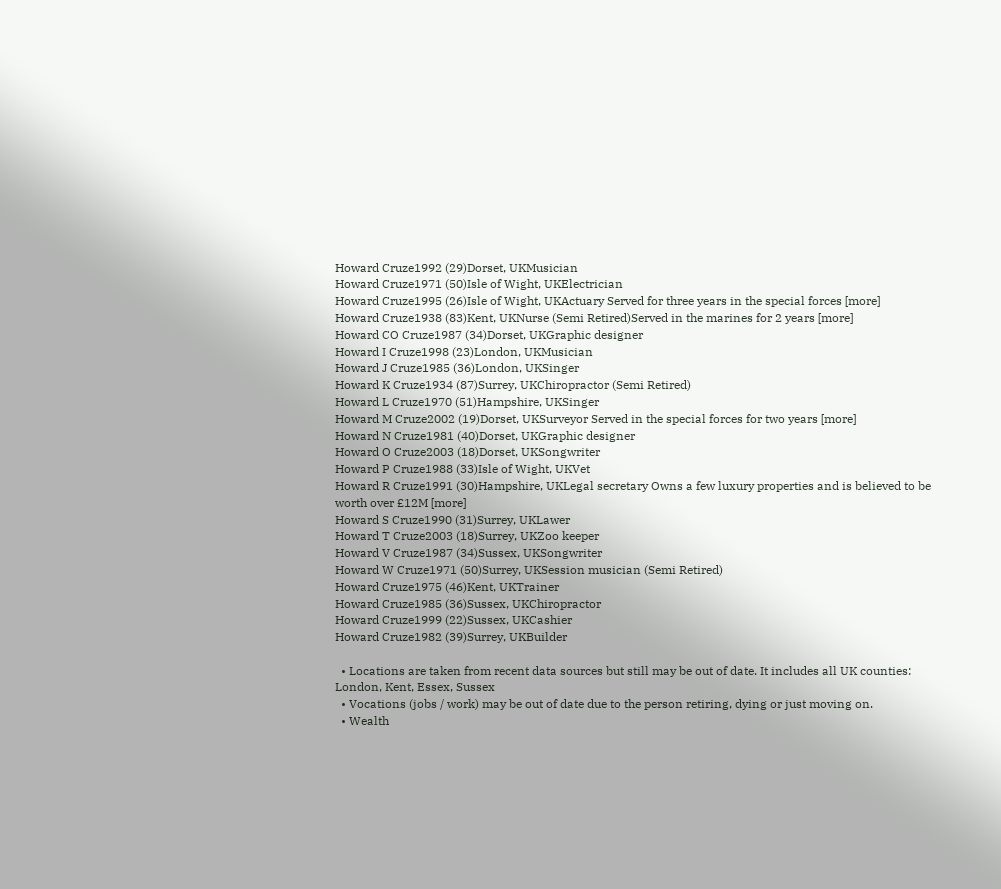Howard Cruze1992 (29)Dorset, UKMusician
Howard Cruze1971 (50)Isle of Wight, UKElectrician
Howard Cruze1995 (26)Isle of Wight, UKActuary Served for three years in the special forces [more]
Howard Cruze1938 (83)Kent, UKNurse (Semi Retired)Served in the marines for 2 years [more]
Howard CO Cruze1987 (34)Dorset, UKGraphic designer
Howard I Cruze1998 (23)London, UKMusician
Howard J Cruze1985 (36)London, UKSinger
Howard K Cruze1934 (87)Surrey, UKChiropractor (Semi Retired)
Howard L Cruze1970 (51)Hampshire, UKSinger
Howard M Cruze2002 (19)Dorset, UKSurveyor Served in the special forces for two years [more]
Howard N Cruze1981 (40)Dorset, UKGraphic designer
Howard O Cruze2003 (18)Dorset, UKSongwriter
Howard P Cruze1988 (33)Isle of Wight, UKVet
Howard R Cruze1991 (30)Hampshire, UKLegal secretary Owns a few luxury properties and is believed to be worth over £12M [more]
Howard S Cruze1990 (31)Surrey, UKLawer
Howard T Cruze2003 (18)Surrey, UKZoo keeper
Howard V Cruze1987 (34)Sussex, UKSongwriter
Howard W Cruze1971 (50)Surrey, UKSession musician (Semi Retired)
Howard Cruze1975 (46)Kent, UKTrainer
Howard Cruze1985 (36)Sussex, UKChiropractor
Howard Cruze1999 (22)Sussex, UKCashier
Howard Cruze1982 (39)Surrey, UKBuilder

  • Locations are taken from recent data sources but still may be out of date. It includes all UK counties: London, Kent, Essex, Sussex
  • Vocations (jobs / work) may be out of date due to the person retiring, dying or just moving on.
  • Wealth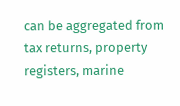can be aggregated from tax returns, property registers, marine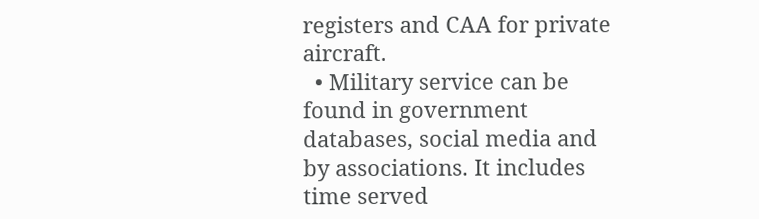registers and CAA for private aircraft.
  • Military service can be found in government databases, social media and by associations. It includes time served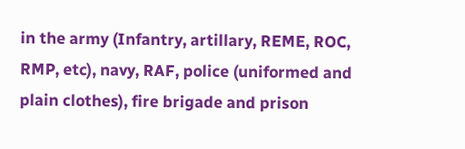in the army (Infantry, artillary, REME, ROC, RMP, etc), navy, RAF, police (uniformed and plain clothes), fire brigade and prison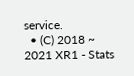service.
  • (C) 2018 ~ 2021 XR1 - Stats